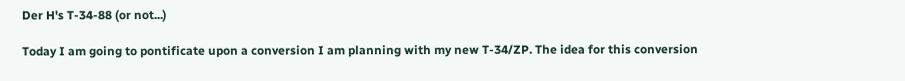Der H's T-34-88 (or not...)

Today I am going to pontificate upon a conversion I am planning with my new T-34/ZP. The idea for this conversion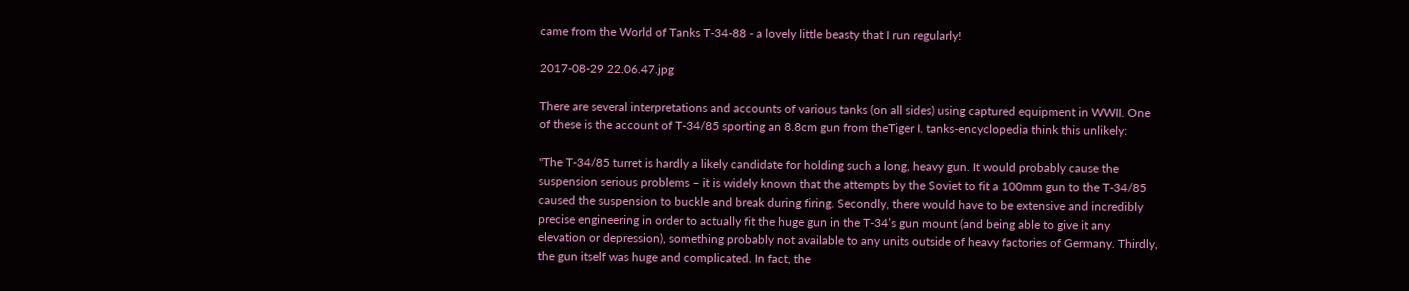came from the World of Tanks T-34-88 - a lovely little beasty that I run regularly!

2017-08-29 22.06.47.jpg

There are several interpretations and accounts of various tanks (on all sides) using captured equipment in WWII. One of these is the account of T-34/85 sporting an 8.8cm gun from theTiger I. tanks-encyclopedia think this unlikely:

"The T-34/85 turret is hardly a likely candidate for holding such a long, heavy gun. It would probably cause the suspension serious problems – it is widely known that the attempts by the Soviet to fit a 100mm gun to the T-34/85 caused the suspension to buckle and break during firing. Secondly, there would have to be extensive and incredibly precise engineering in order to actually fit the huge gun in the T-34’s gun mount (and being able to give it any elevation or depression), something probably not available to any units outside of heavy factories of Germany. Thirdly, the gun itself was huge and complicated. In fact, the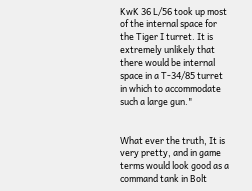KwK 36 L/56 took up most of the internal space for the Tiger I turret. It is extremely unlikely that there would be internal space in a T-34/85 turret in which to accommodate such a large gun."


What ever the truth, It is very pretty, and in game terms would look good as a command tank in Bolt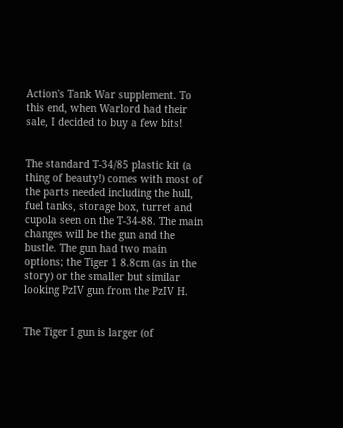Action's Tank War supplement. To this end, when Warlord had their sale, I decided to buy a few bits!


The standard T-34/85 plastic kit (a thing of beauty!) comes with most of the parts needed including the hull, fuel tanks, storage box, turret and cupola seen on the T-34-88. The main changes will be the gun and the bustle. The gun had two main options; the Tiger 1 8.8cm (as in the story) or the smaller but similar looking PzIV gun from the PzIV H.


The Tiger I gun is larger (of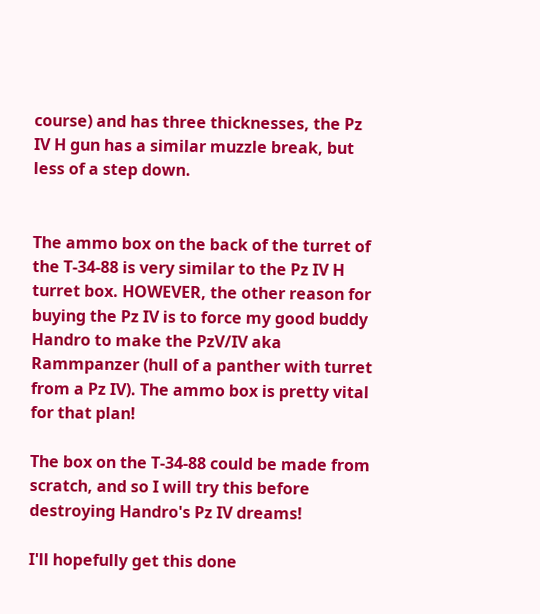course) and has three thicknesses, the Pz IV H gun has a similar muzzle break, but less of a step down.


The ammo box on the back of the turret of the T-34-88 is very similar to the Pz IV H turret box. HOWEVER, the other reason for buying the Pz IV is to force my good buddy Handro to make the PzV/IV aka Rammpanzer (hull of a panther with turret from a Pz IV). The ammo box is pretty vital for that plan!

The box on the T-34-88 could be made from scratch, and so I will try this before destroying Handro's Pz IV dreams!

I'll hopefully get this done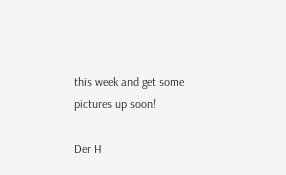this week and get some pictures up soon!

Der H